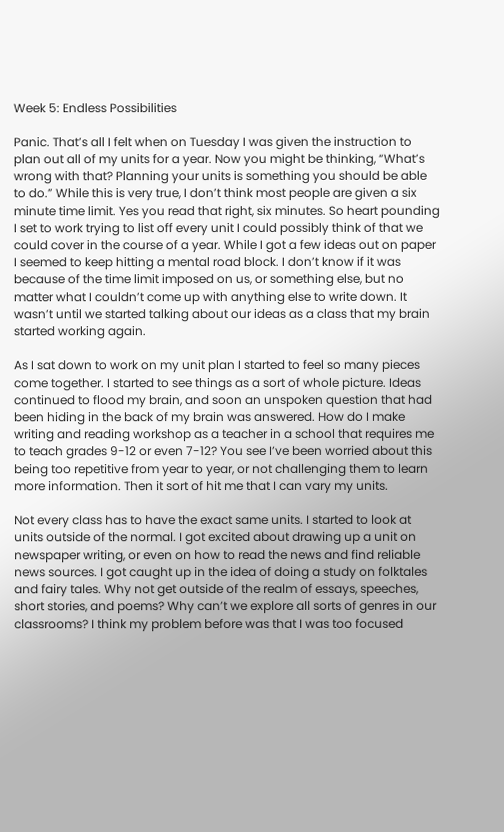Week 5: Endless Possibilities

Panic. That’s all I felt when on Tuesday I was given the instruction to plan out all of my units for a year. Now you might be thinking, “What’s wrong with that? Planning your units is something you should be able to do.” While this is very true, I don’t think most people are given a six minute time limit. Yes you read that right, six minutes. So heart pounding I set to work trying to list off every unit I could possibly think of that we could cover in the course of a year. While I got a few ideas out on paper I seemed to keep hitting a mental road block. I don’t know if it was because of the time limit imposed on us, or something else, but no matter what I couldn’t come up with anything else to write down. It wasn’t until we started talking about our ideas as a class that my brain started working again.

As I sat down to work on my unit plan I started to feel so many pieces come together. I started to see things as a sort of whole picture. Ideas continued to flood my brain, and soon an unspoken question that had been hiding in the back of my brain was answered. How do I make writing and reading workshop as a teacher in a school that requires me to teach grades 9-12 or even 7-12? You see I’ve been worried about this being too repetitive from year to year, or not challenging them to learn more information. Then it sort of hit me that I can vary my units.

Not every class has to have the exact same units. I started to look at units outside of the normal. I got excited about drawing up a unit on newspaper writing, or even on how to read the news and find reliable news sources. I got caught up in the idea of doing a study on folktales and fairy tales. Why not get outside of the realm of essays, speeches, short stories, and poems? Why can’t we explore all sorts of genres in our classrooms? I think my problem before was that I was too focused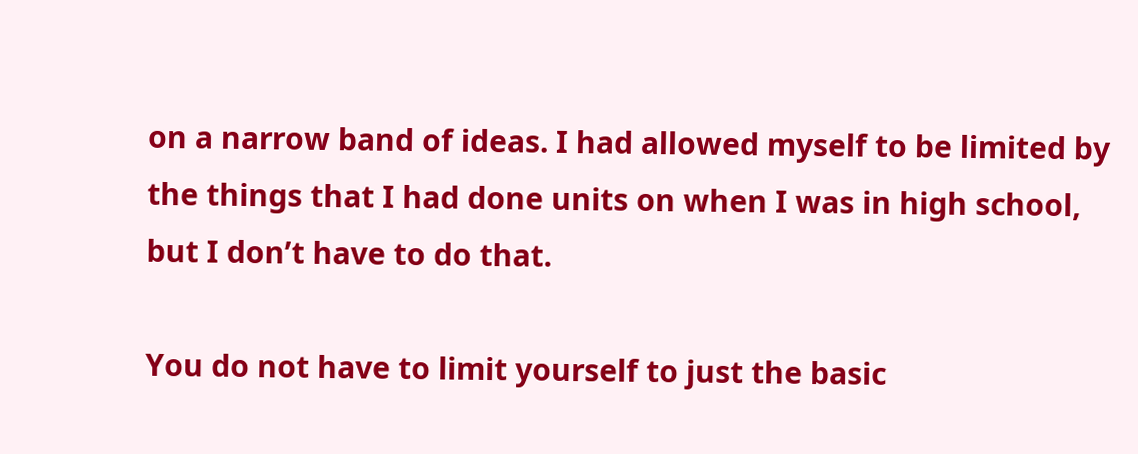on a narrow band of ideas. I had allowed myself to be limited by the things that I had done units on when I was in high school, but I don’t have to do that.

You do not have to limit yourself to just the basic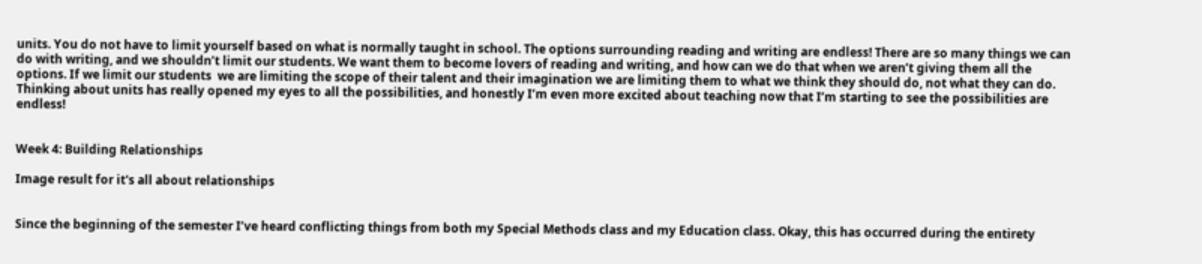units. You do not have to limit yourself based on what is normally taught in school. The options surrounding reading and writing are endless! There are so many things we can do with writing, and we shouldn’t limit our students. We want them to become lovers of reading and writing, and how can we do that when we aren’t giving them all the options. If we limit our students  we are limiting the scope of their talent and their imagination we are limiting them to what we think they should do, not what they can do. Thinking about units has really opened my eyes to all the possibilities, and honestly I’m even more excited about teaching now that I’m starting to see the possibilities are endless!


Week 4: Building Relationships

Image result for it's all about relationships


Since the beginning of the semester I’ve heard conflicting things from both my Special Methods class and my Education class. Okay, this has occurred during the entirety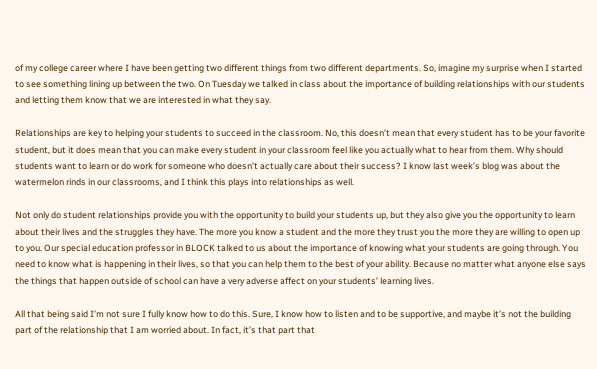of my college career where I have been getting two different things from two different departments. So, imagine my surprise when I started to see something lining up between the two. On Tuesday we talked in class about the importance of building relationships with our students and letting them know that we are interested in what they say.

Relationships are key to helping your students to succeed in the classroom. No, this doesn’t mean that every student has to be your favorite student, but it does mean that you can make every student in your classroom feel like you actually what to hear from them. Why should students want to learn or do work for someone who doesn’t actually care about their success? I know last week’s blog was about the watermelon rinds in our classrooms, and I think this plays into relationships as well.

Not only do student relationships provide you with the opportunity to build your students up, but they also give you the opportunity to learn about their lives and the struggles they have. The more you know a student and the more they trust you the more they are willing to open up to you. Our special education professor in BLOCK talked to us about the importance of knowing what your students are going through. You need to know what is happening in their lives, so that you can help them to the best of your ability. Because no matter what anyone else says the things that happen outside of school can have a very adverse affect on your students’ learning lives.

All that being said I’m not sure I fully know how to do this. Sure, I know how to listen and to be supportive, and maybe it’s not the building part of the relationship that I am worried about. In fact, it’s that part that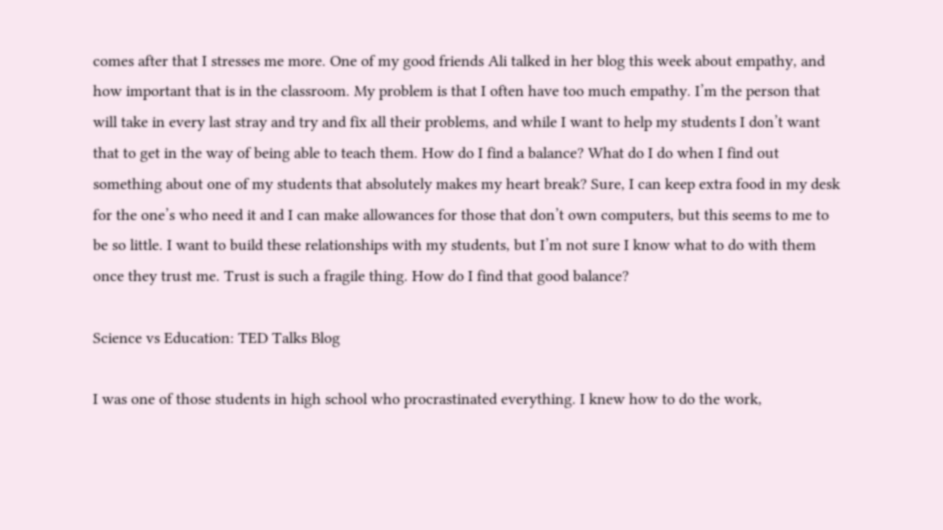comes after that I stresses me more. One of my good friends Ali talked in her blog this week about empathy, and how important that is in the classroom. My problem is that I often have too much empathy. I’m the person that will take in every last stray and try and fix all their problems, and while I want to help my students I don’t want that to get in the way of being able to teach them. How do I find a balance? What do I do when I find out something about one of my students that absolutely makes my heart break? Sure, I can keep extra food in my desk for the one’s who need it and I can make allowances for those that don’t own computers, but this seems to me to be so little. I want to build these relationships with my students, but I’m not sure I know what to do with them once they trust me. Trust is such a fragile thing. How do I find that good balance?

Science vs Education: TED Talks Blog

I was one of those students in high school who procrastinated everything. I knew how to do the work,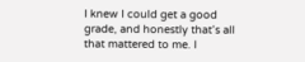I knew I could get a good grade, and honestly that’s all that mattered to me. I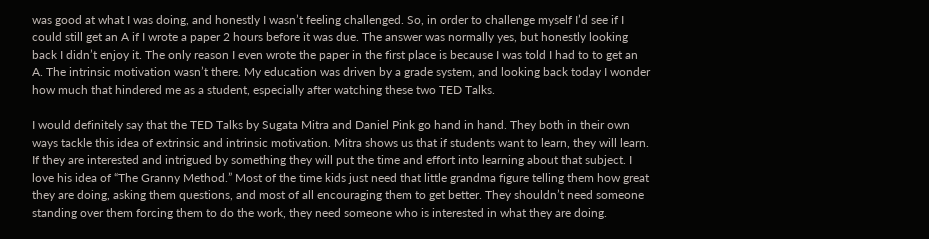was good at what I was doing, and honestly I wasn’t feeling challenged. So, in order to challenge myself I’d see if I could still get an A if I wrote a paper 2 hours before it was due. The answer was normally yes, but honestly looking back I didn’t enjoy it. The only reason I even wrote the paper in the first place is because I was told I had to to get an A. The intrinsic motivation wasn’t there. My education was driven by a grade system, and looking back today I wonder how much that hindered me as a student, especially after watching these two TED Talks.

I would definitely say that the TED Talks by Sugata Mitra and Daniel Pink go hand in hand. They both in their own ways tackle this idea of extrinsic and intrinsic motivation. Mitra shows us that if students want to learn, they will learn. If they are interested and intrigued by something they will put the time and effort into learning about that subject. I love his idea of “The Granny Method.” Most of the time kids just need that little grandma figure telling them how great they are doing, asking them questions, and most of all encouraging them to get better. They shouldn’t need someone standing over them forcing them to do the work, they need someone who is interested in what they are doing.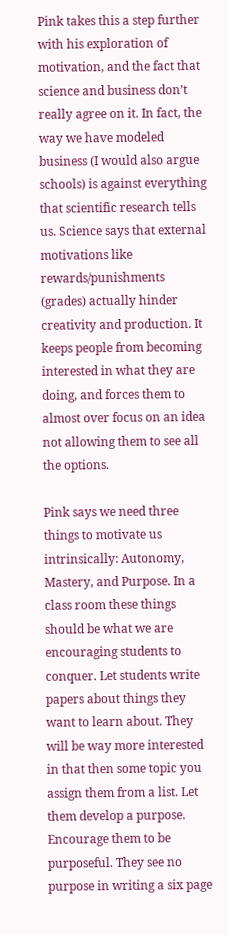Pink takes this a step further with his exploration of motivation, and the fact that science and business don’t really agree on it. In fact, the way we have modeled business (I would also argue schools) is against everything that scientific research tells us. Science says that external motivations like rewards/punishments (grades) actually hinder creativity and production. It keeps people from becoming interested in what they are doing, and forces them to almost over focus on an idea not allowing them to see all the options.

Pink says we need three things to motivate us intrinsically: Autonomy, Mastery, and Purpose. In a class room these things should be what we are encouraging students to conquer. Let students write papers about things they want to learn about. They will be way more interested in that then some topic you assign them from a list. Let them develop a purpose. Encourage them to be purposeful. They see no purpose in writing a six page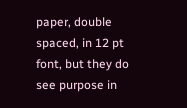paper, double spaced, in 12 pt font, but they do see purpose in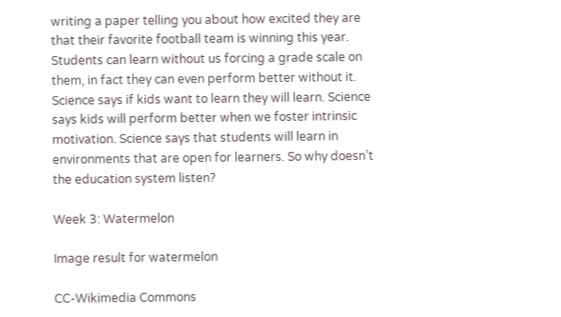writing a paper telling you about how excited they are that their favorite football team is winning this year. Students can learn without us forcing a grade scale on them, in fact they can even perform better without it. Science says if kids want to learn they will learn. Science says kids will perform better when we foster intrinsic motivation. Science says that students will learn in environments that are open for learners. So why doesn’t the education system listen?

Week 3: Watermelon

Image result for watermelon

CC-Wikimedia Commons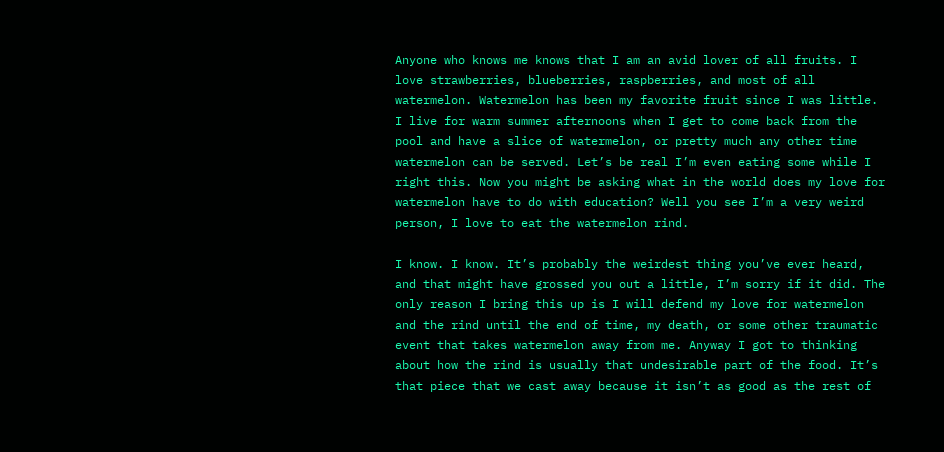Anyone who knows me knows that I am an avid lover of all fruits. I love strawberries, blueberries, raspberries, and most of all watermelon. Watermelon has been my favorite fruit since I was little. I live for warm summer afternoons when I get to come back from the pool and have a slice of watermelon, or pretty much any other time watermelon can be served. Let’s be real I’m even eating some while I right this. Now you might be asking what in the world does my love for watermelon have to do with education? Well you see I’m a very weird person, I love to eat the watermelon rind.

I know. I know. It’s probably the weirdest thing you’ve ever heard, and that might have grossed you out a little, I’m sorry if it did. The only reason I bring this up is I will defend my love for watermelon and the rind until the end of time, my death, or some other traumatic event that takes watermelon away from me. Anyway I got to thinking about how the rind is usually that undesirable part of the food. It’s that piece that we cast away because it isn’t as good as the rest of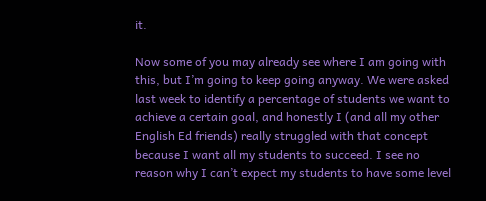it.

Now some of you may already see where I am going with this, but I’m going to keep going anyway. We were asked last week to identify a percentage of students we want to achieve a certain goal, and honestly I (and all my other English Ed friends) really struggled with that concept because I want all my students to succeed. I see no reason why I can’t expect my students to have some level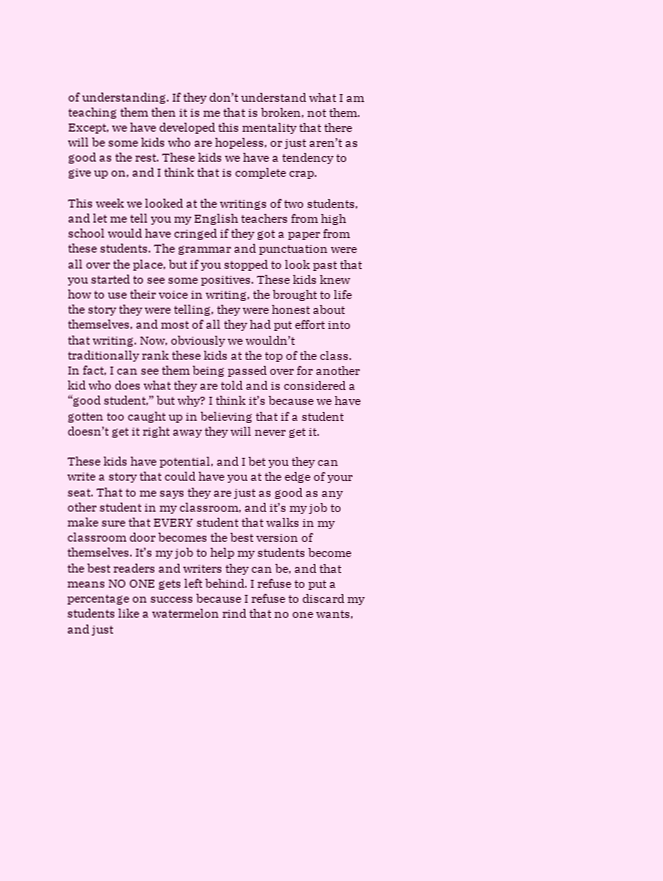of understanding. If they don’t understand what I am teaching them then it is me that is broken, not them. Except, we have developed this mentality that there will be some kids who are hopeless, or just aren’t as good as the rest. These kids we have a tendency to give up on, and I think that is complete crap.

This week we looked at the writings of two students, and let me tell you my English teachers from high school would have cringed if they got a paper from these students. The grammar and punctuation were all over the place, but if you stopped to look past that you started to see some positives. These kids knew how to use their voice in writing, the brought to life the story they were telling, they were honest about themselves, and most of all they had put effort into that writing. Now, obviously we wouldn’t traditionally rank these kids at the top of the class. In fact, I can see them being passed over for another kid who does what they are told and is considered a “good student,” but why? I think it’s because we have gotten too caught up in believing that if a student doesn’t get it right away they will never get it.

These kids have potential, and I bet you they can write a story that could have you at the edge of your seat. That to me says they are just as good as any other student in my classroom, and it’s my job to make sure that EVERY student that walks in my classroom door becomes the best version of themselves. It’s my job to help my students become the best readers and writers they can be, and that means NO ONE gets left behind. I refuse to put a percentage on success because I refuse to discard my students like a watermelon rind that no one wants, and just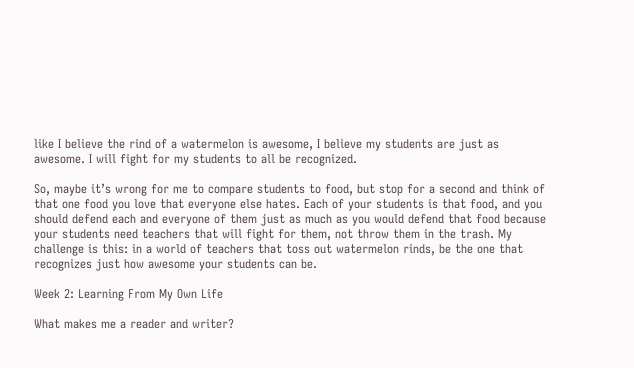like I believe the rind of a watermelon is awesome, I believe my students are just as awesome. I will fight for my students to all be recognized.

So, maybe it’s wrong for me to compare students to food, but stop for a second and think of that one food you love that everyone else hates. Each of your students is that food, and you should defend each and everyone of them just as much as you would defend that food because your students need teachers that will fight for them, not throw them in the trash. My challenge is this: in a world of teachers that toss out watermelon rinds, be the one that recognizes just how awesome your students can be.

Week 2: Learning From My Own Life

What makes me a reader and writer?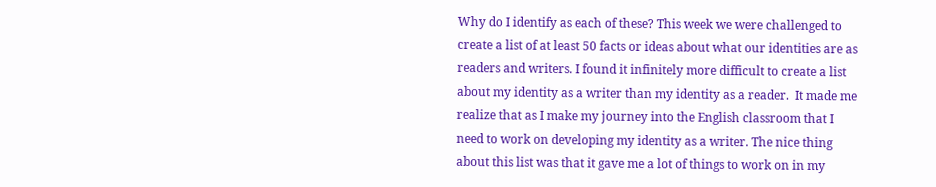Why do I identify as each of these? This week we were challenged to create a list of at least 50 facts or ideas about what our identities are as readers and writers. I found it infinitely more difficult to create a list about my identity as a writer than my identity as a reader.  It made me realize that as I make my journey into the English classroom that I need to work on developing my identity as a writer. The nice thing about this list was that it gave me a lot of things to work on in my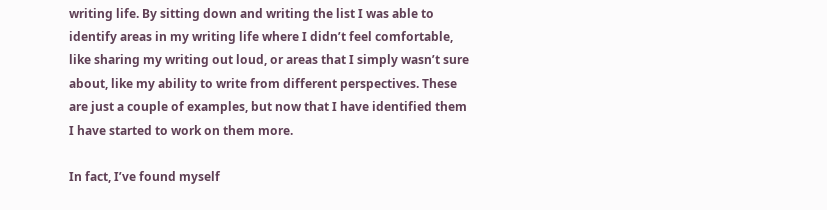writing life. By sitting down and writing the list I was able to identify areas in my writing life where I didn’t feel comfortable, like sharing my writing out loud, or areas that I simply wasn’t sure about, like my ability to write from different perspectives. These are just a couple of examples, but now that I have identified them I have started to work on them more.

In fact, I’ve found myself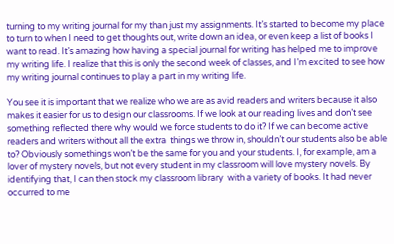turning to my writing journal for my than just my assignments. It’s started to become my place to turn to when I need to get thoughts out, write down an idea, or even keep a list of books I want to read. It’s amazing how having a special journal for writing has helped me to improve my writing life. I realize that this is only the second week of classes, and I’m excited to see how my writing journal continues to play a part in my writing life.

You see it is important that we realize who we are as avid readers and writers because it also makes it easier for us to design our classrooms. If we look at our reading lives and don’t see something reflected there why would we force students to do it? If we can become active readers and writers without all the extra  things we throw in, shouldn’t our students also be able to? Obviously somethings won’t be the same for you and your students. I, for example, am a lover of mystery novels, but not every student in my classroom will love mystery novels. By identifying that, I can then stock my classroom library  with a variety of books. It had never occurred to me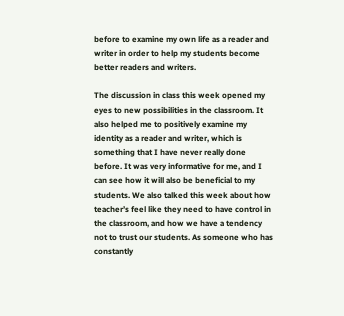before to examine my own life as a reader and writer in order to help my students become better readers and writers.

The discussion in class this week opened my eyes to new possibilities in the classroom. It also helped me to positively examine my identity as a reader and writer, which is something that I have never really done before. It was very informative for me, and I can see how it will also be beneficial to my students. We also talked this week about how teacher’s feel like they need to have control in the classroom, and how we have a tendency not to trust our students. As someone who has constantly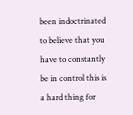been indoctrinated to believe that you have to constantly be in control this is a hard thing for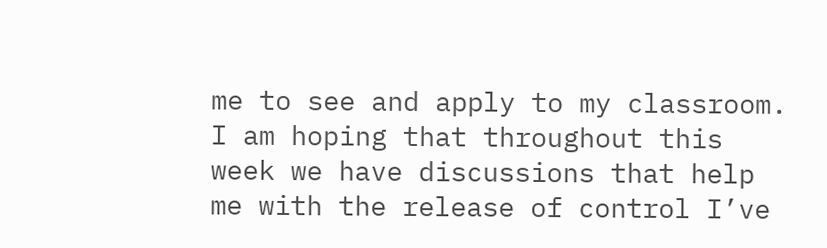me to see and apply to my classroom. I am hoping that throughout this week we have discussions that help me with the release of control I’ve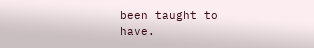been taught to have.